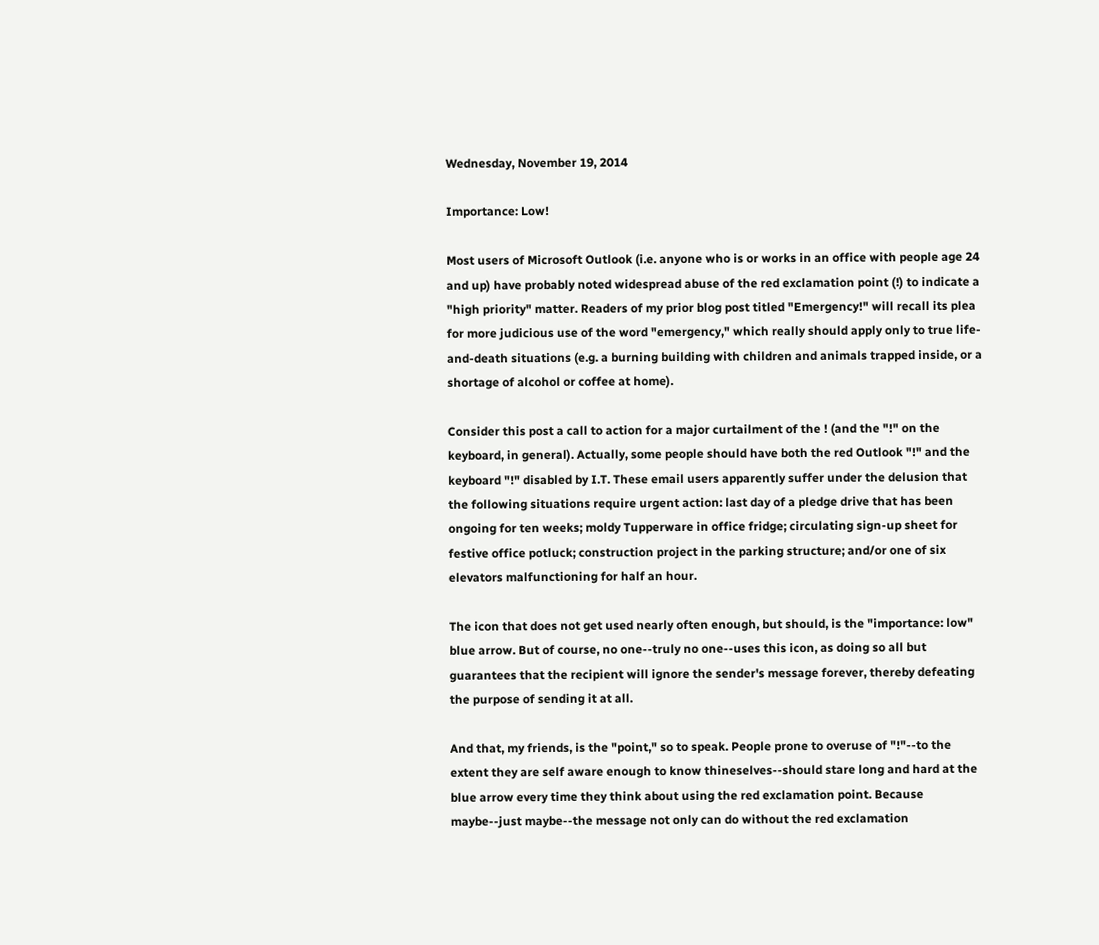Wednesday, November 19, 2014

Importance: Low!

Most users of Microsoft Outlook (i.e. anyone who is or works in an office with people age 24 and up) have probably noted widespread abuse of the red exclamation point (!) to indicate a "high priority" matter. Readers of my prior blog post titled "Emergency!" will recall its plea for more judicious use of the word "emergency," which really should apply only to true life-and-death situations (e.g. a burning building with children and animals trapped inside, or a shortage of alcohol or coffee at home).

Consider this post a call to action for a major curtailment of the ! (and the "!" on the keyboard, in general). Actually, some people should have both the red Outlook "!" and the keyboard "!" disabled by I.T. These email users apparently suffer under the delusion that the following situations require urgent action: last day of a pledge drive that has been ongoing for ten weeks; moldy Tupperware in office fridge; circulating sign-up sheet for festive office potluck; construction project in the parking structure; and/or one of six elevators malfunctioning for half an hour.

The icon that does not get used nearly often enough, but should, is the "importance: low" blue arrow. But of course, no one--truly no one--uses this icon, as doing so all but guarantees that the recipient will ignore the sender's message forever, thereby defeating the purpose of sending it at all.

And that, my friends, is the "point," so to speak. People prone to overuse of "!"--to the extent they are self aware enough to know thineselves--should stare long and hard at the blue arrow every time they think about using the red exclamation point. Because maybe--just maybe--the message not only can do without the red exclamation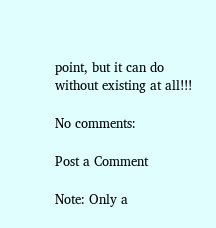point, but it can do without existing at all!!!

No comments:

Post a Comment

Note: Only a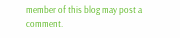member of this blog may post a comment.